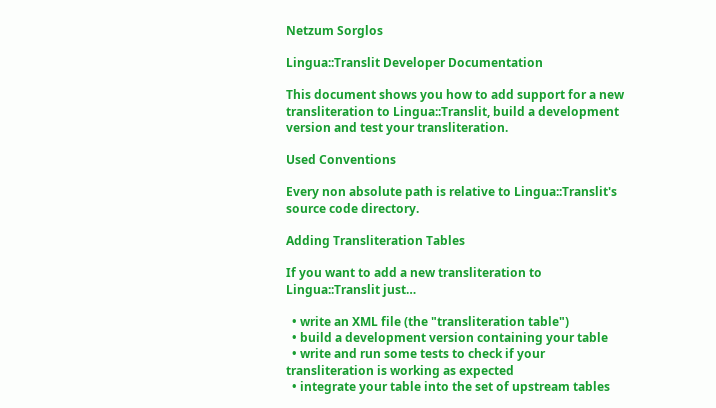Netzum Sorglos

Lingua::Translit Developer Documentation

This document shows you how to add support for a new transliteration to Lingua::Translit, build a development version and test your transliteration.

Used Conventions

Every non absolute path is relative to Lingua::Translit's source code directory.

Adding Transliteration Tables

If you want to add a new transliteration to Lingua::Translit just…

  • write an XML file (the "transliteration table")
  • build a development version containing your table
  • write and run some tests to check if your transliteration is working as expected
  • integrate your table into the set of upstream tables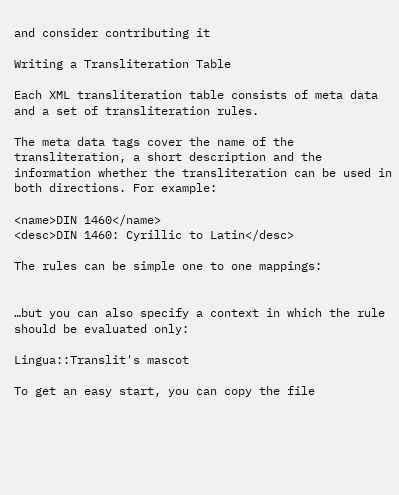and consider contributing it

Writing a Transliteration Table

Each XML transliteration table consists of meta data and a set of transliteration rules.

The meta data tags cover the name of the transliteration, a short description and the information whether the transliteration can be used in both directions. For example:

<name>DIN 1460</name>
<desc>DIN 1460: Cyrillic to Latin</desc>

The rules can be simple one to one mappings:


…but you can also specify a context in which the rule should be evaluated only:

Lingua::Translit's mascot

To get an easy start, you can copy the file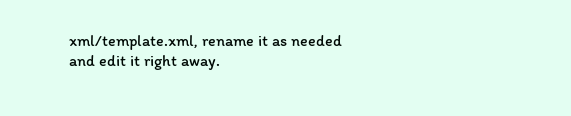xml/template.xml, rename it as needed and edit it right away.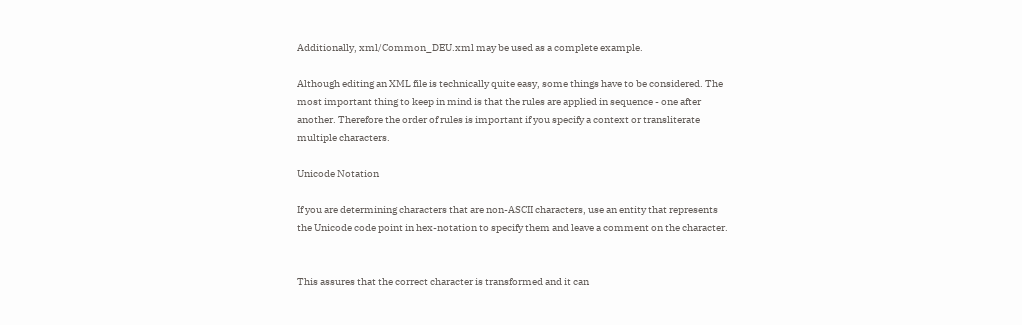Additionally, xml/Common_DEU.xml may be used as a complete example.

Although editing an XML file is technically quite easy, some things have to be considered. The most important thing to keep in mind is that the rules are applied in sequence - one after another. Therefore the order of rules is important if you specify a context or transliterate multiple characters.

Unicode Notation

If you are determining characters that are non-ASCII characters, use an entity that represents the Unicode code point in hex-notation to specify them and leave a comment on the character.


This assures that the correct character is transformed and it can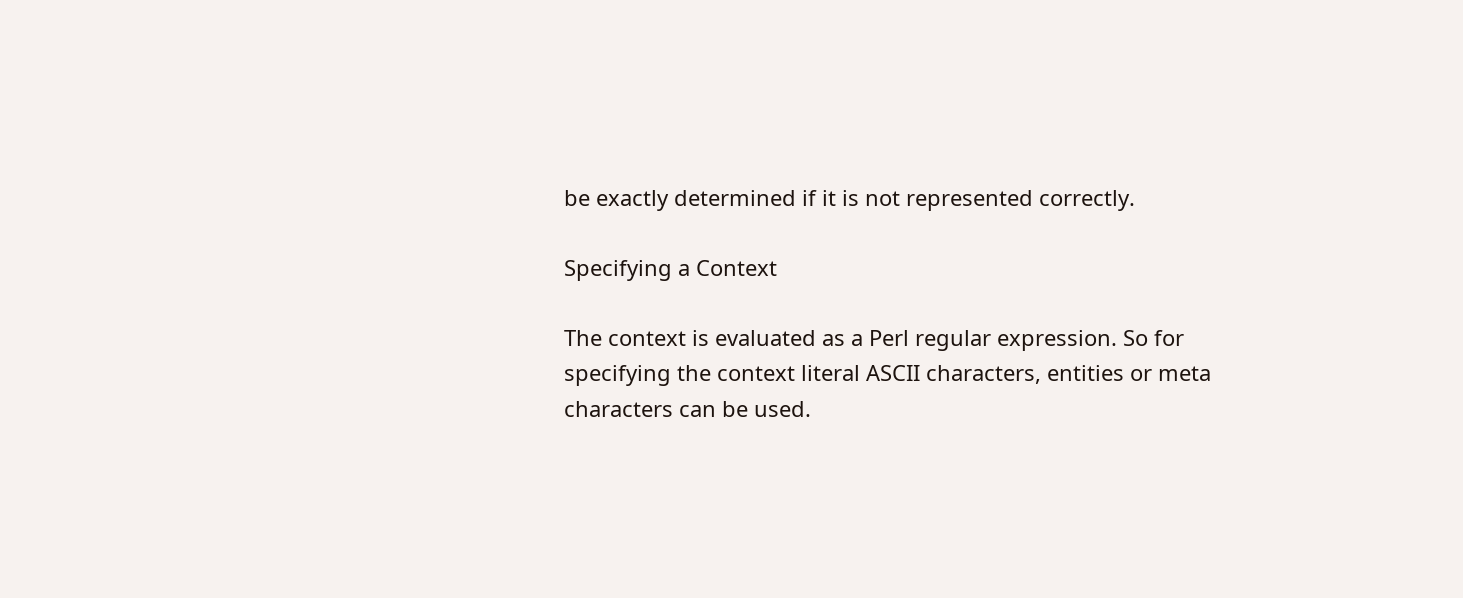be exactly determined if it is not represented correctly.

Specifying a Context

The context is evaluated as a Perl regular expression. So for specifying the context literal ASCII characters, entities or meta characters can be used.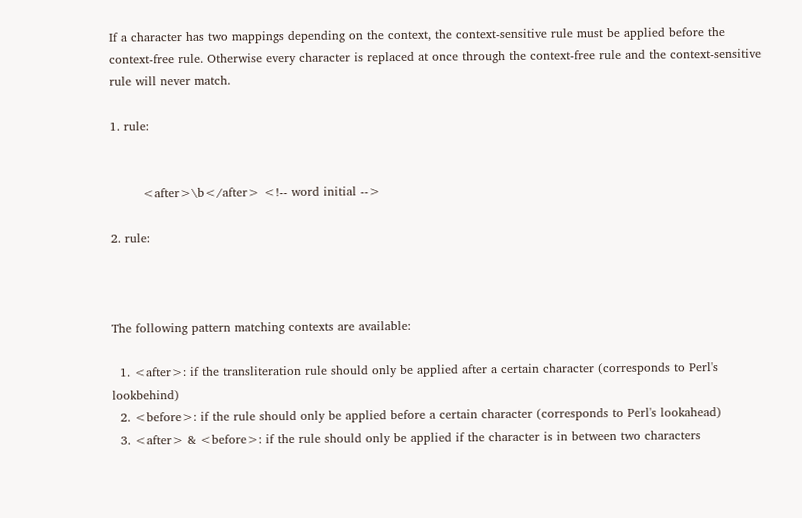If a character has two mappings depending on the context, the context-sensitive rule must be applied before the context-free rule. Otherwise every character is replaced at once through the context-free rule and the context-sensitive rule will never match.

1. rule:


        <after>\b</after> <!-- word initial -->

2. rule:



The following pattern matching contexts are available:

  1. <after>: if the transliteration rule should only be applied after a certain character (corresponds to Perl's lookbehind)
  2. <before>: if the rule should only be applied before a certain character (corresponds to Perl's lookahead)
  3. <after> & <before>: if the rule should only be applied if the character is in between two characters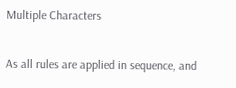Multiple Characters

As all rules are applied in sequence, and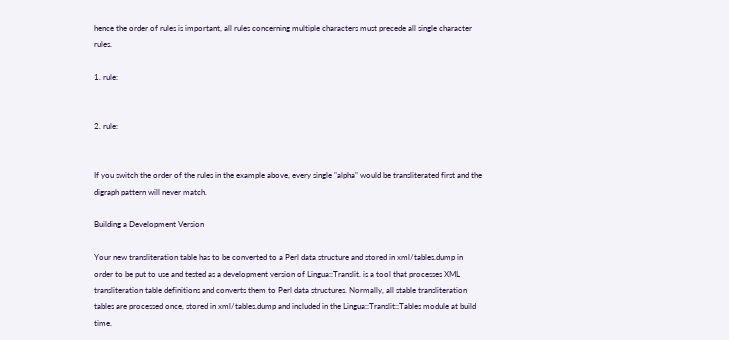hence the order of rules is important, all rules concerning multiple characters must precede all single character rules.

1. rule:


2. rule:


If you switch the order of the rules in the example above, every single "alpha" would be transliterated first and the digraph pattern will never match.

Building a Development Version

Your new transliteration table has to be converted to a Perl data structure and stored in xml/tables.dump in order to be put to use and tested as a development version of Lingua::Translit. is a tool that processes XML transliteration table definitions and converts them to Perl data structures. Normally, all stable transliteration tables are processed once, stored in xml/tables.dump and included in the Lingua::Translit::Tables module at build time.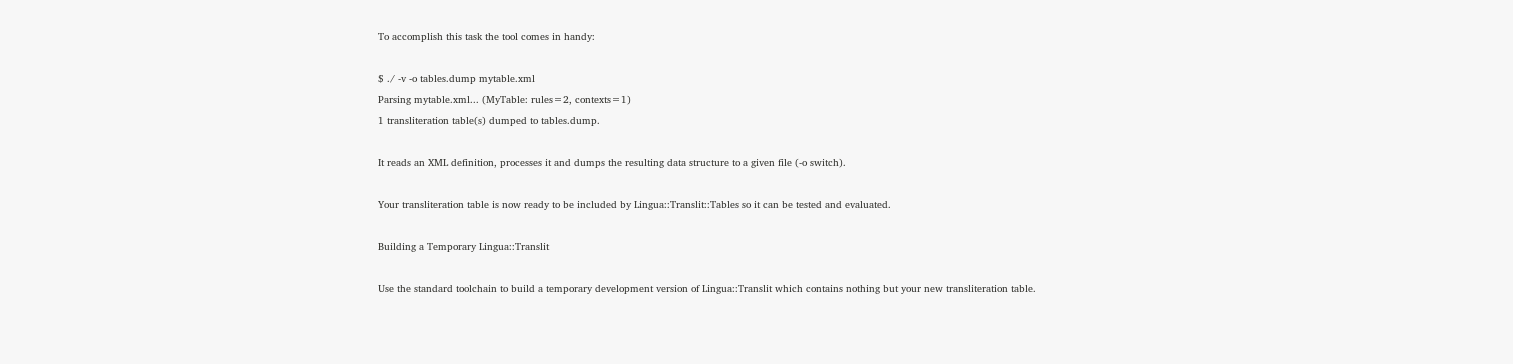To accomplish this task the tool comes in handy:

$ ./ -v -o tables.dump mytable.xml
Parsing mytable.xml... (MyTable: rules=2, contexts=1)
1 transliteration table(s) dumped to tables.dump.

It reads an XML definition, processes it and dumps the resulting data structure to a given file (-o switch).

Your transliteration table is now ready to be included by Lingua::Translit::Tables so it can be tested and evaluated.

Building a Temporary Lingua::Translit

Use the standard toolchain to build a temporary development version of Lingua::Translit which contains nothing but your new transliteration table.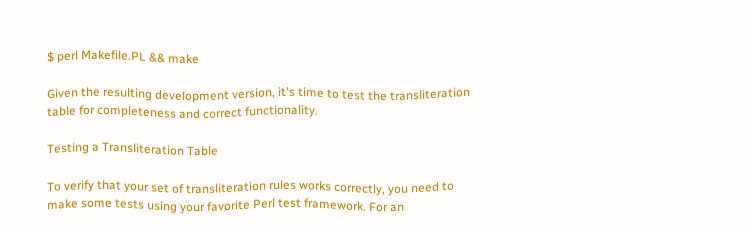$ perl Makefile.PL && make

Given the resulting development version, it's time to test the transliteration table for completeness and correct functionality.

Testing a Transliteration Table

To verify that your set of transliteration rules works correctly, you need to make some tests using your favorite Perl test framework. For an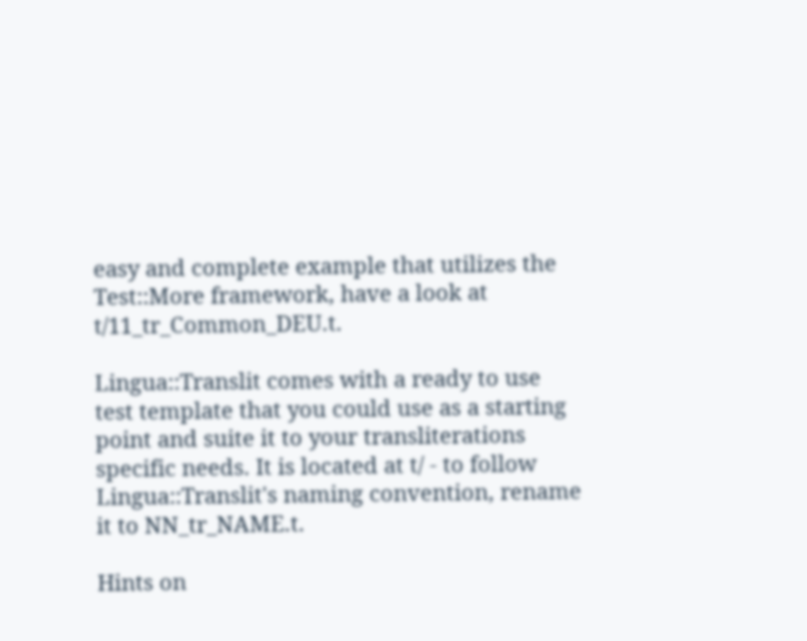easy and complete example that utilizes the Test::More framework, have a look at t/11_tr_Common_DEU.t.

Lingua::Translit comes with a ready to use test template that you could use as a starting point and suite it to your transliterations specific needs. It is located at t/ - to follow Lingua::Translit's naming convention, rename it to NN_tr_NAME.t.

Hints on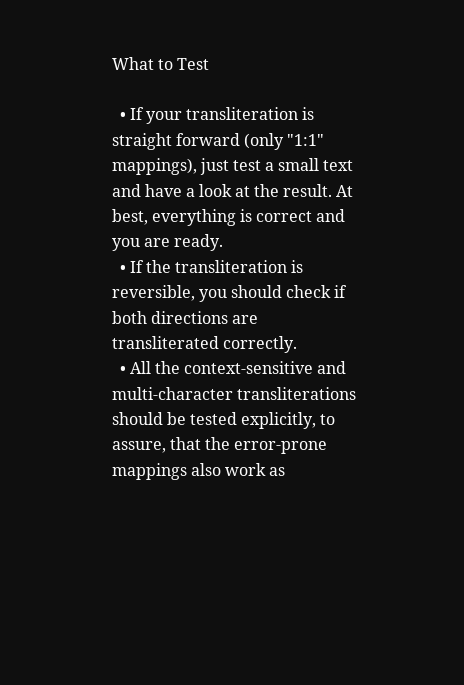What to Test

  • If your transliteration is straight forward (only "1:1" mappings), just test a small text and have a look at the result. At best, everything is correct and you are ready.
  • If the transliteration is reversible, you should check if both directions are transliterated correctly.
  • All the context-sensitive and multi-character transliterations should be tested explicitly, to assure, that the error-prone mappings also work as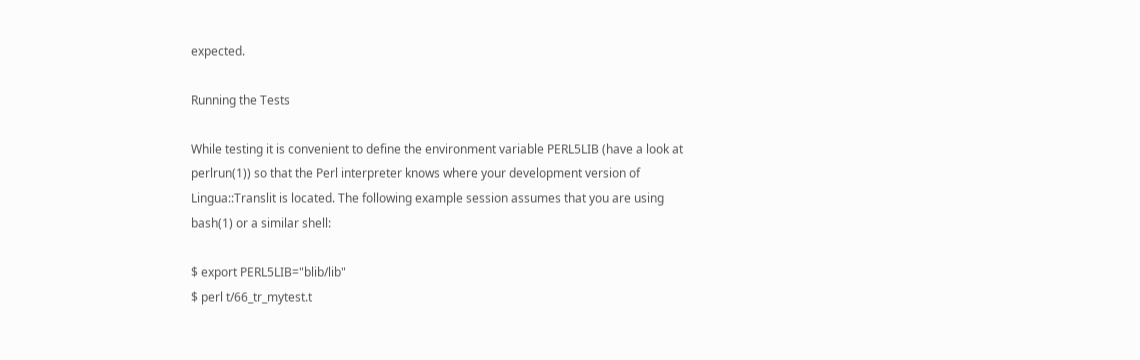expected.

Running the Tests

While testing it is convenient to define the environment variable PERL5LIB (have a look at perlrun(1)) so that the Perl interpreter knows where your development version of Lingua::Translit is located. The following example session assumes that you are using bash(1) or a similar shell:

$ export PERL5LIB="blib/lib"
$ perl t/66_tr_mytest.t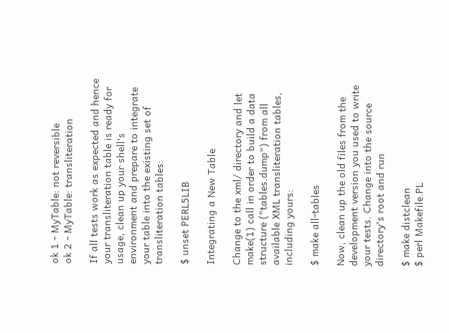ok 1 - MyTable: not reversible
ok 2 - MyTable: transliteration

If all tests work as expected and hence your transliteration table is ready for usage, clean up your shell's environment and prepare to integrate your table into the existing set of transliteration tables:

$ unset PERL5LIB

Integrating a New Table

Change to the xml/ directory and let make(1) call in order to build a data structure ("tables.dump") from all available XML transliteration tables, including yours:

$ make all-tables

Now, clean up the old files from the development version you used to write your tests. Change into the source directory's root and run

$ make distclean
$ perl Makefile.PL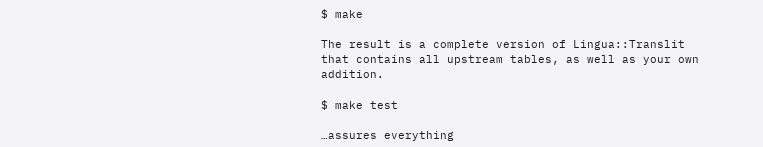$ make

The result is a complete version of Lingua::Translit that contains all upstream tables, as well as your own addition.

$ make test

…assures everything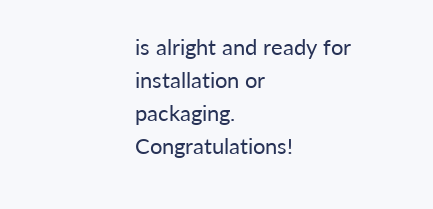is alright and ready for installation or packaging. Congratulations!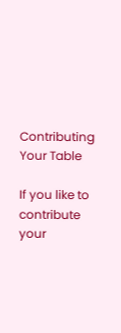Contributing Your Table

If you like to contribute your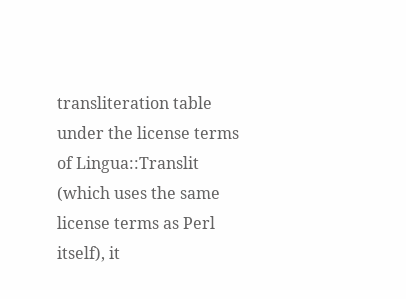transliteration table under the license terms of Lingua::Translit (which uses the same license terms as Perl itself), it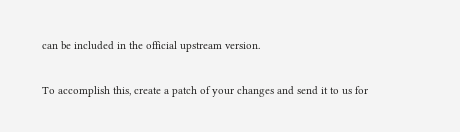can be included in the official upstream version.

To accomplish this, create a patch of your changes and send it to us for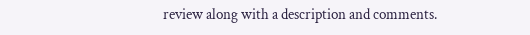review along with a description and comments.